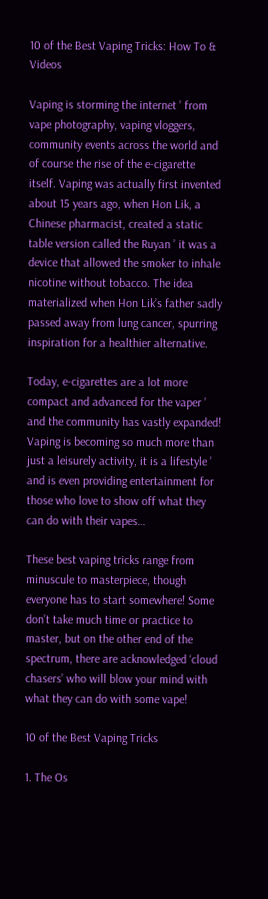10 of the Best Vaping Tricks: How To & Videos

Vaping is storming the internet ’ from vape photography, vaping vloggers, community events across the world and of course the rise of the e-cigarette itself. Vaping was actually first invented about 15 years ago, when Hon Lik, a Chinese pharmacist, created a static table version called the Ruyan ’ it was a device that allowed the smoker to inhale nicotine without tobacco. The idea materialized when Hon Lik’s father sadly passed away from lung cancer, spurring inspiration for a healthier alternative.

Today, e-cigarettes are a lot more compact and advanced for the vaper ’ and the community has vastly expanded! Vaping is becoming so much more than just a leisurely activity, it is a lifestyle ’ and is even providing entertainment for those who love to show off what they can do with their vapes…

These best vaping tricks range from minuscule to masterpiece, though everyone has to start somewhere! Some don’t take much time or practice to master, but on the other end of the spectrum, there are acknowledged ‘cloud chasers’ who will blow your mind with what they can do with some vape!

10 of the Best Vaping Tricks

1. The Os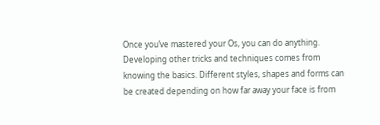Once you’ve mastered your Os, you can do anything. Developing other tricks and techniques comes from knowing the basics. Different styles, shapes and forms can be created depending on how far away your face is from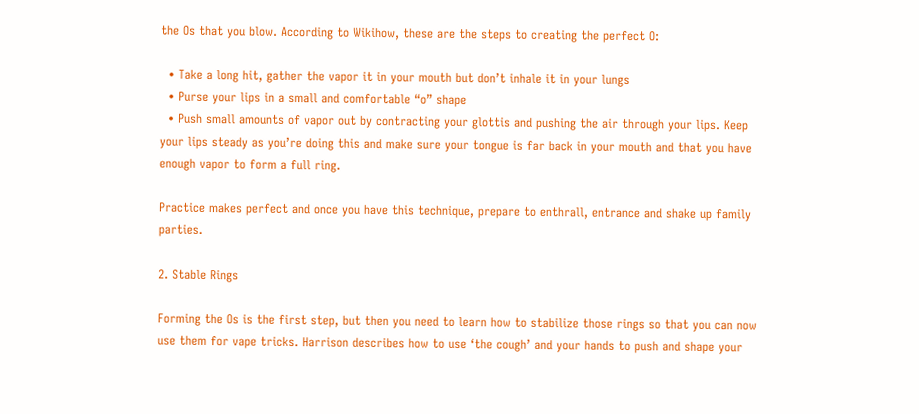the Os that you blow. According to Wikihow, these are the steps to creating the perfect O:

  • Take a long hit, gather the vapor it in your mouth but don’t inhale it in your lungs
  • Purse your lips in a small and comfortable “o” shape
  • Push small amounts of vapor out by contracting your glottis and pushing the air through your lips. Keep your lips steady as you’re doing this and make sure your tongue is far back in your mouth and that you have enough vapor to form a full ring.

Practice makes perfect and once you have this technique, prepare to enthrall, entrance and shake up family parties.

2. Stable Rings

Forming the Os is the first step, but then you need to learn how to stabilize those rings so that you can now use them for vape tricks. Harrison describes how to use ‘the cough’ and your hands to push and shape your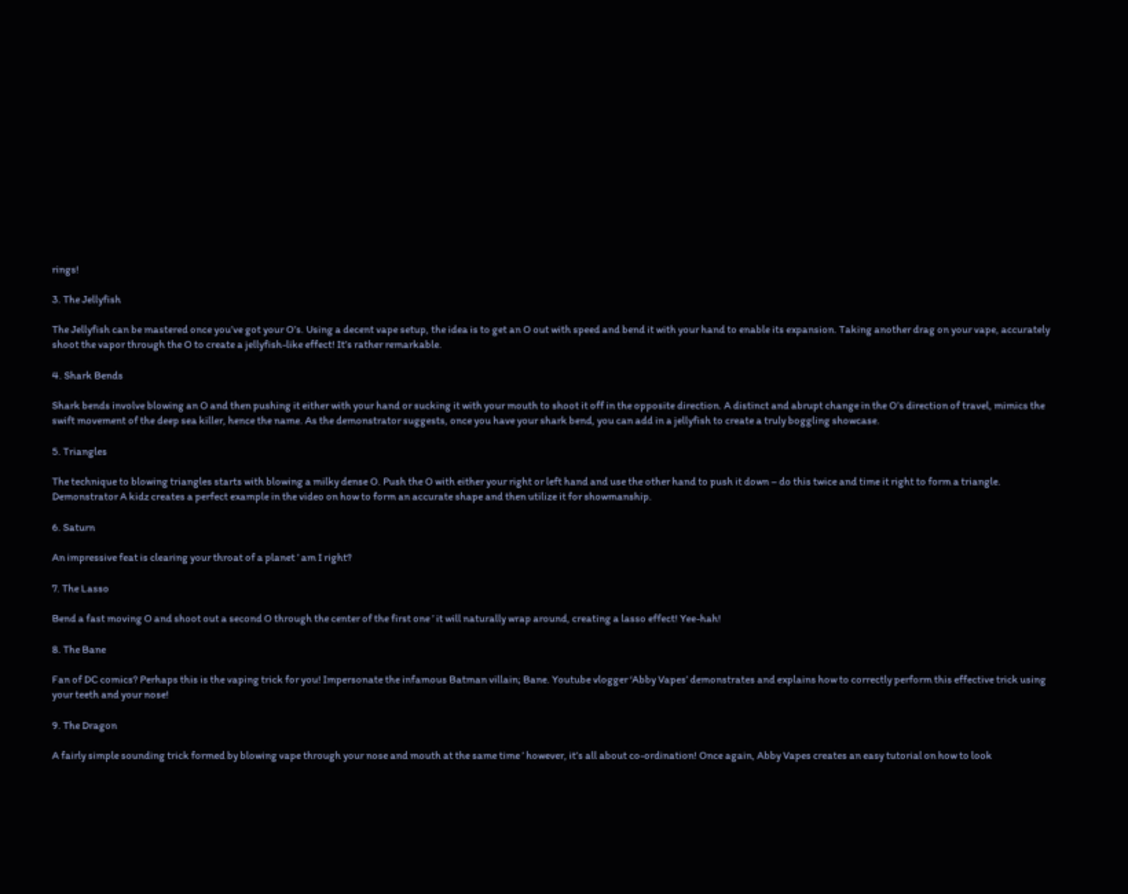rings!

3. The Jellyfish

The Jellyfish can be mastered once you’ve got your O’s. Using a decent vape setup, the idea is to get an O out with speed and bend it with your hand to enable its expansion. Taking another drag on your vape, accurately shoot the vapor through the O to create a jellyfish-like effect! It’s rather remarkable.

4. Shark Bends

Shark bends involve blowing an O and then pushing it either with your hand or sucking it with your mouth to shoot it off in the opposite direction. A distinct and abrupt change in the O’s direction of travel, mimics the swift movement of the deep sea killer, hence the name. As the demonstrator suggests, once you have your shark bend, you can add in a jellyfish to create a truly boggling showcase.

5. Triangles

The technique to blowing triangles starts with blowing a milky dense O. Push the O with either your right or left hand and use the other hand to push it down – do this twice and time it right to form a triangle. Demonstrator A kidz creates a perfect example in the video on how to form an accurate shape and then utilize it for showmanship.

6. Saturn

An impressive feat is clearing your throat of a planet ’ am I right?

7. The Lasso

Bend a fast moving O and shoot out a second O through the center of the first one ’ it will naturally wrap around, creating a lasso effect! Yee-hah!

8. The Bane

Fan of DC comics? Perhaps this is the vaping trick for you! Impersonate the infamous Batman villain; Bane. Youtube vlogger ‘Abby Vapes’ demonstrates and explains how to correctly perform this effective trick using your teeth and your nose!

9. The Dragon

A fairly simple sounding trick formed by blowing vape through your nose and mouth at the same time ’ however, it’s all about co-ordination! Once again, Abby Vapes creates an easy tutorial on how to look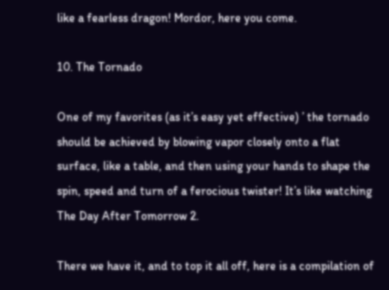like a fearless dragon! Mordor, here you come.

10. The Tornado

One of my favorites (as it’s easy yet effective) ’ the tornado should be achieved by blowing vapor closely onto a flat surface, like a table, and then using your hands to shape the spin, speed and turn of a ferocious twister! It’s like watching The Day After Tomorrow 2.

There we have it, and to top it all off, here is a compilation of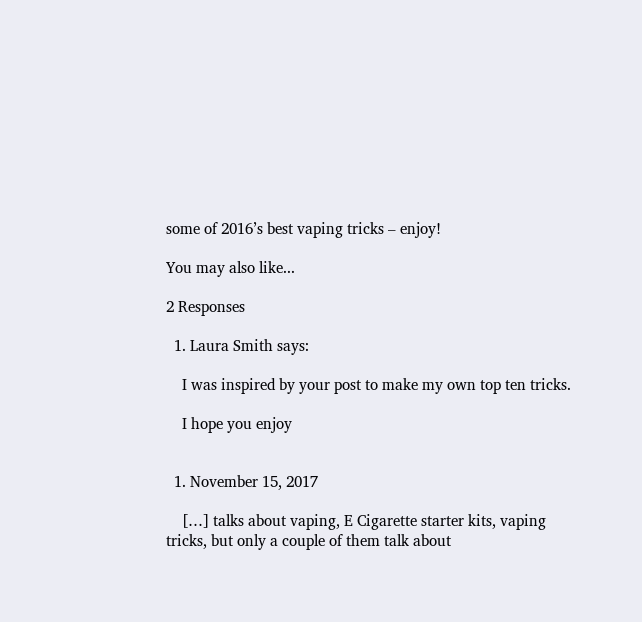some of 2016’s best vaping tricks – enjoy!

You may also like...

2 Responses

  1. Laura Smith says:

    I was inspired by your post to make my own top ten tricks.

    I hope you enjoy


  1. November 15, 2017

    […] talks about vaping, E Cigarette starter kits, vaping tricks, but only a couple of them talk about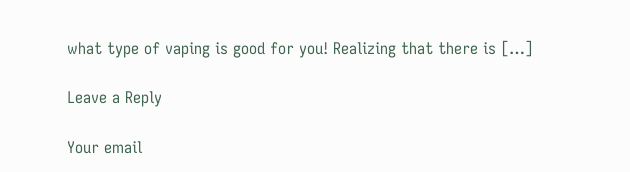what type of vaping is good for you! Realizing that there is […]

Leave a Reply

Your email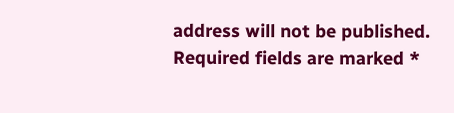address will not be published. Required fields are marked *